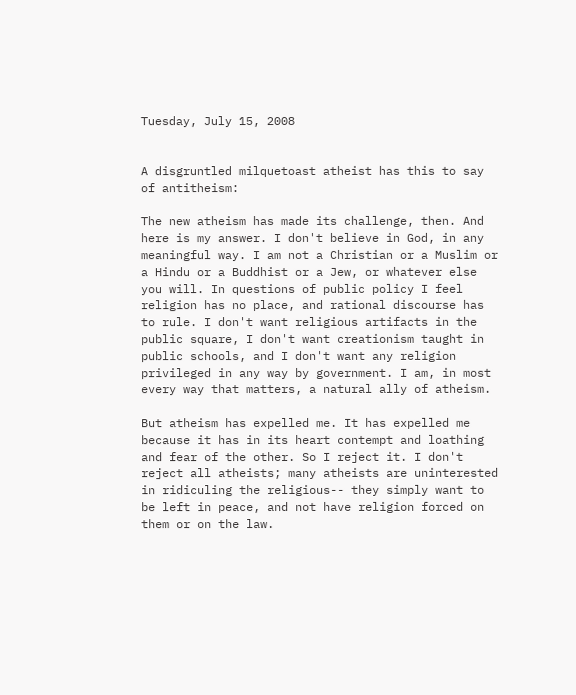Tuesday, July 15, 2008


A disgruntled milquetoast atheist has this to say of antitheism:

The new atheism has made its challenge, then. And here is my answer. I don't believe in God, in any meaningful way. I am not a Christian or a Muslim or a Hindu or a Buddhist or a Jew, or whatever else you will. In questions of public policy I feel religion has no place, and rational discourse has to rule. I don't want religious artifacts in the public square, I don't want creationism taught in public schools, and I don't want any religion privileged in any way by government. I am, in most every way that matters, a natural ally of atheism.

But atheism has expelled me. It has expelled me because it has in its heart contempt and loathing and fear of the other. So I reject it. I don't reject all atheists; many atheists are uninterested in ridiculing the religious-- they simply want to be left in peace, and not have religion forced on them or on the law.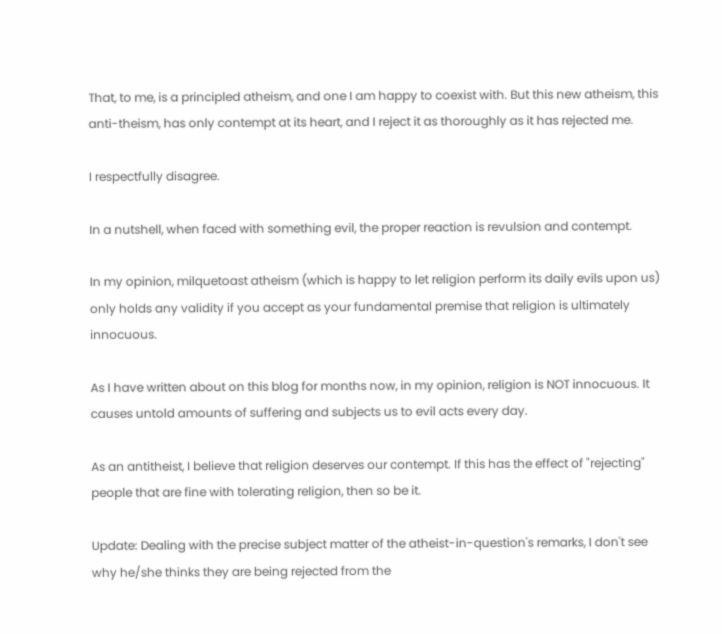That, to me, is a principled atheism, and one I am happy to coexist with. But this new atheism, this anti-theism, has only contempt at its heart, and I reject it as thoroughly as it has rejected me.

I respectfully disagree.

In a nutshell, when faced with something evil, the proper reaction is revulsion and contempt.

In my opinion, milquetoast atheism (which is happy to let religion perform its daily evils upon us) only holds any validity if you accept as your fundamental premise that religion is ultimately innocuous.

As I have written about on this blog for months now, in my opinion, religion is NOT innocuous. It causes untold amounts of suffering and subjects us to evil acts every day.

As an antitheist, I believe that religion deserves our contempt. If this has the effect of "rejecting" people that are fine with tolerating religion, then so be it.

Update: Dealing with the precise subject matter of the atheist-in-question's remarks, I don't see why he/she thinks they are being rejected from the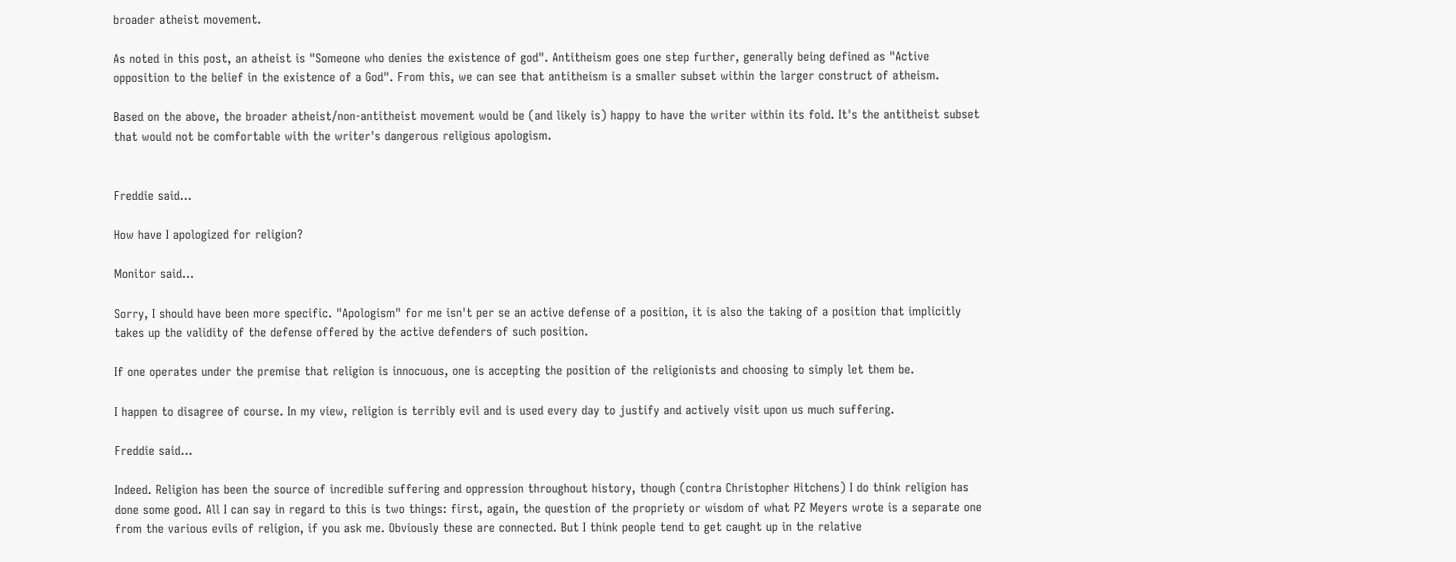broader atheist movement.

As noted in this post, an atheist is "Someone who denies the existence of god". Antitheism goes one step further, generally being defined as "Active opposition to the belief in the existence of a God". From this, we can see that antitheism is a smaller subset within the larger construct of atheism.

Based on the above, the broader atheist/non-antitheist movement would be (and likely is) happy to have the writer within its fold. It's the antitheist subset that would not be comfortable with the writer's dangerous religious apologism.


Freddie said...

How have I apologized for religion?

Monitor said...

Sorry, I should have been more specific. "Apologism" for me isn't per se an active defense of a position, it is also the taking of a position that implicitly takes up the validity of the defense offered by the active defenders of such position.

If one operates under the premise that religion is innocuous, one is accepting the position of the religionists and choosing to simply let them be.

I happen to disagree of course. In my view, religion is terribly evil and is used every day to justify and actively visit upon us much suffering.

Freddie said...

Indeed. Religion has been the source of incredible suffering and oppression throughout history, though (contra Christopher Hitchens) I do think religion has done some good. All I can say in regard to this is two things: first, again, the question of the propriety or wisdom of what PZ Meyers wrote is a separate one from the various evils of religion, if you ask me. Obviously these are connected. But I think people tend to get caught up in the relative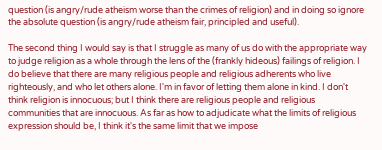question (is angry/rude atheism worse than the crimes of religion) and in doing so ignore the absolute question (is angry/rude atheism fair, principled and useful).

The second thing I would say is that I struggle as many of us do with the appropriate way to judge religion as a whole through the lens of the (frankly hideous) failings of religion. I do believe that there are many religious people and religious adherents who live righteously, and who let others alone. I'm in favor of letting them alone in kind. I don't think religion is innocuous; but I think there are religious people and religious communities that are innocuous. As far as how to adjudicate what the limits of religious expression should be, I think it's the same limit that we impose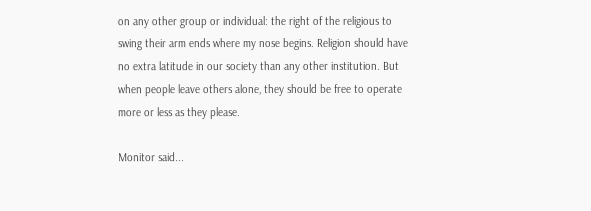on any other group or individual: the right of the religious to swing their arm ends where my nose begins. Religion should have no extra latitude in our society than any other institution. But when people leave others alone, they should be free to operate more or less as they please.

Monitor said...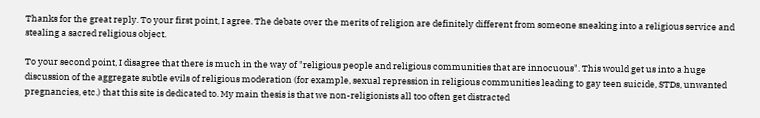Thanks for the great reply. To your first point, I agree. The debate over the merits of religion are definitely different from someone sneaking into a religious service and stealing a sacred religious object.

To your second point, I disagree that there is much in the way of "religious people and religious communities that are innocuous". This would get us into a huge discussion of the aggregate subtle evils of religious moderation (for example, sexual repression in religious communities leading to gay teen suicide, STDs, unwanted pregnancies, etc.) that this site is dedicated to. My main thesis is that we non-religionists all too often get distracted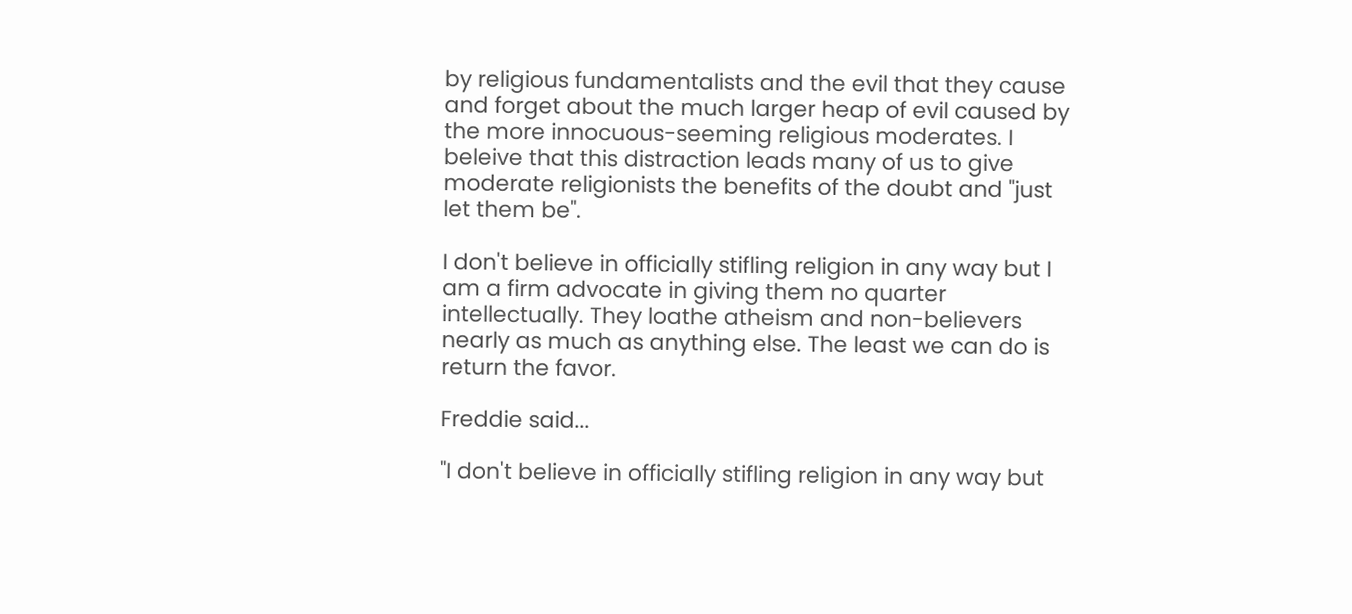by religious fundamentalists and the evil that they cause and forget about the much larger heap of evil caused by the more innocuous-seeming religious moderates. I beleive that this distraction leads many of us to give moderate religionists the benefits of the doubt and "just let them be".

I don't believe in officially stifling religion in any way but I am a firm advocate in giving them no quarter intellectually. They loathe atheism and non-believers nearly as much as anything else. The least we can do is return the favor.

Freddie said...

"I don't believe in officially stifling religion in any way but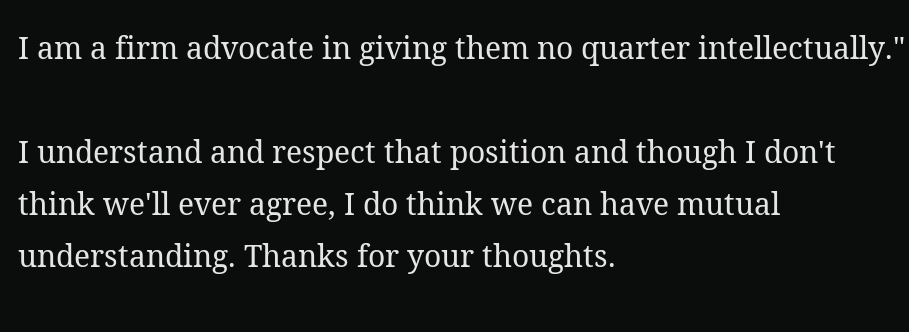I am a firm advocate in giving them no quarter intellectually."

I understand and respect that position and though I don't think we'll ever agree, I do think we can have mutual understanding. Thanks for your thoughts.